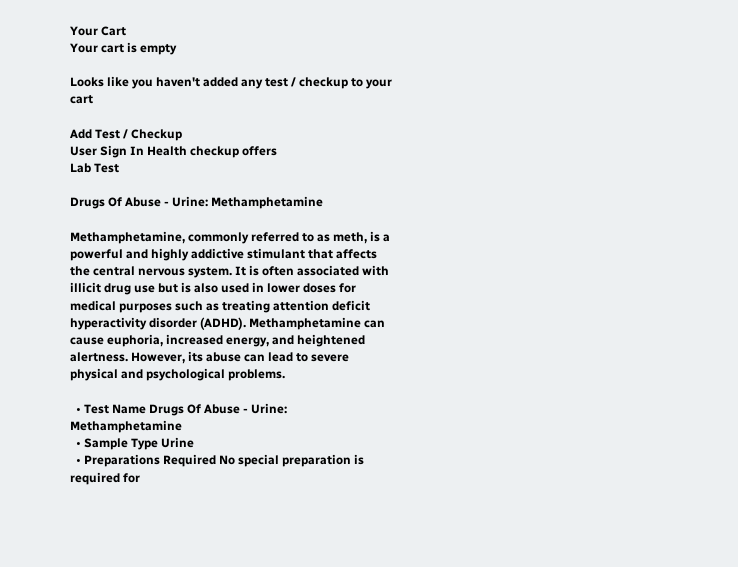Your Cart
Your cart is empty

Looks like you haven't added any test / checkup to your cart

Add Test / Checkup
User Sign In Health checkup offers
Lab Test

Drugs Of Abuse - Urine: Methamphetamine

Methamphetamine, commonly referred to as meth, is a powerful and highly addictive stimulant that affects the central nervous system. It is often associated with illicit drug use but is also used in lower doses for medical purposes such as treating attention deficit hyperactivity disorder (ADHD). Methamphetamine can cause euphoria, increased energy, and heightened alertness. However, its abuse can lead to severe physical and psychological problems.

  • Test Name Drugs Of Abuse - Urine: Methamphetamine
  • Sample Type Urine
  • Preparations Required No special preparation is required for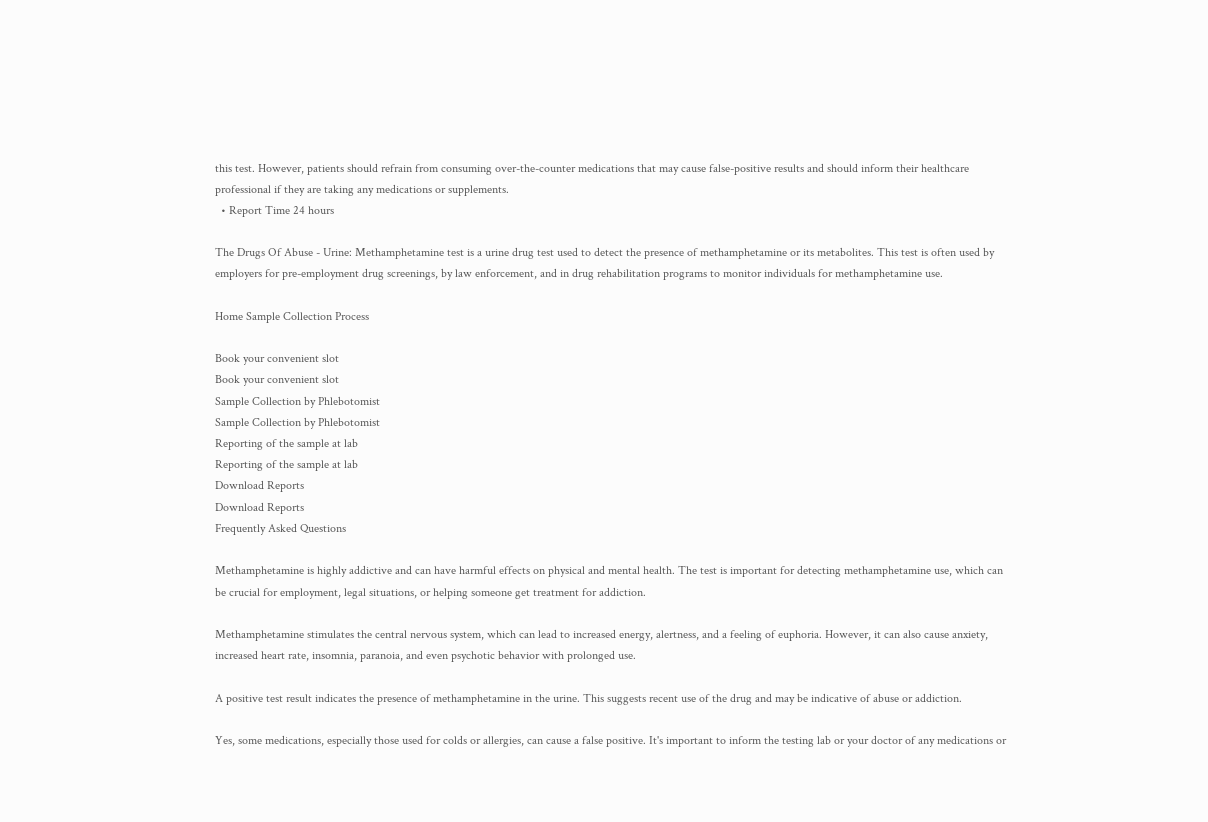this test. However, patients should refrain from consuming over-the-counter medications that may cause false-positive results and should inform their healthcare professional if they are taking any medications or supplements.
  • Report Time 24 hours

The Drugs Of Abuse - Urine: Methamphetamine test is a urine drug test used to detect the presence of methamphetamine or its metabolites. This test is often used by employers for pre-employment drug screenings, by law enforcement, and in drug rehabilitation programs to monitor individuals for methamphetamine use.

Home Sample Collection Process

Book your convenient slot
Book your convenient slot
Sample Collection by Phlebotomist
Sample Collection by Phlebotomist
Reporting of the sample at lab
Reporting of the sample at lab
Download Reports
Download Reports
Frequently Asked Questions

Methamphetamine is highly addictive and can have harmful effects on physical and mental health. The test is important for detecting methamphetamine use, which can be crucial for employment, legal situations, or helping someone get treatment for addiction.

Methamphetamine stimulates the central nervous system, which can lead to increased energy, alertness, and a feeling of euphoria. However, it can also cause anxiety, increased heart rate, insomnia, paranoia, and even psychotic behavior with prolonged use.

A positive test result indicates the presence of methamphetamine in the urine. This suggests recent use of the drug and may be indicative of abuse or addiction.

Yes, some medications, especially those used for colds or allergies, can cause a false positive. It's important to inform the testing lab or your doctor of any medications or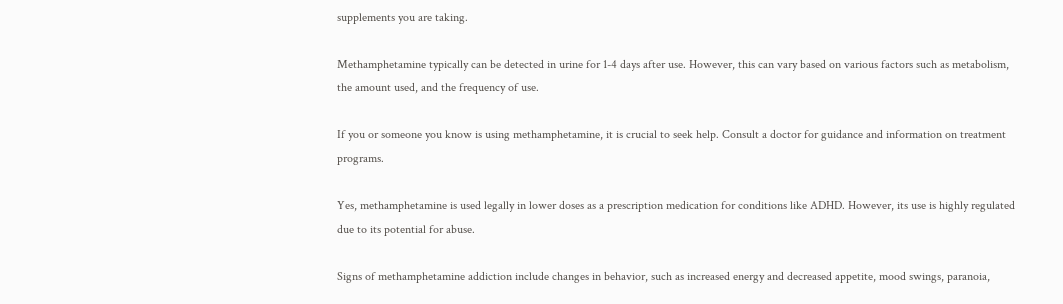supplements you are taking.

Methamphetamine typically can be detected in urine for 1-4 days after use. However, this can vary based on various factors such as metabolism, the amount used, and the frequency of use.

If you or someone you know is using methamphetamine, it is crucial to seek help. Consult a doctor for guidance and information on treatment programs.

Yes, methamphetamine is used legally in lower doses as a prescription medication for conditions like ADHD. However, its use is highly regulated due to its potential for abuse.

Signs of methamphetamine addiction include changes in behavior, such as increased energy and decreased appetite, mood swings, paranoia,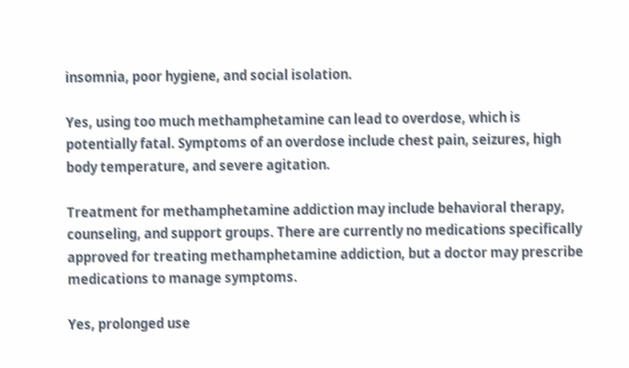insomnia, poor hygiene, and social isolation.

Yes, using too much methamphetamine can lead to overdose, which is potentially fatal. Symptoms of an overdose include chest pain, seizures, high body temperature, and severe agitation.

Treatment for methamphetamine addiction may include behavioral therapy, counseling, and support groups. There are currently no medications specifically approved for treating methamphetamine addiction, but a doctor may prescribe medications to manage symptoms.

Yes, prolonged use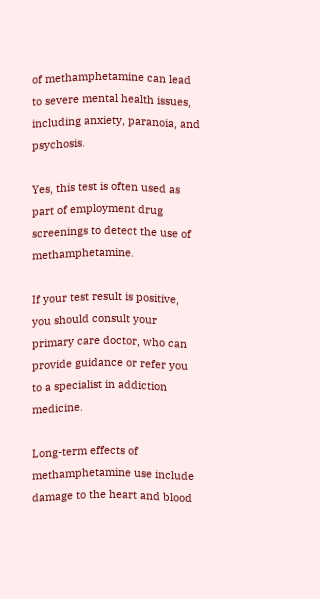of methamphetamine can lead to severe mental health issues, including anxiety, paranoia, and psychosis.

Yes, this test is often used as part of employment drug screenings to detect the use of methamphetamine.

If your test result is positive, you should consult your primary care doctor, who can provide guidance or refer you to a specialist in addiction medicine.

Long-term effects of methamphetamine use include damage to the heart and blood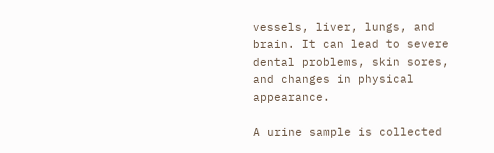vessels, liver, lungs, and brain. It can lead to severe dental problems, skin sores, and changes in physical appearance.

A urine sample is collected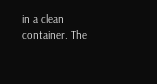in a clean container. The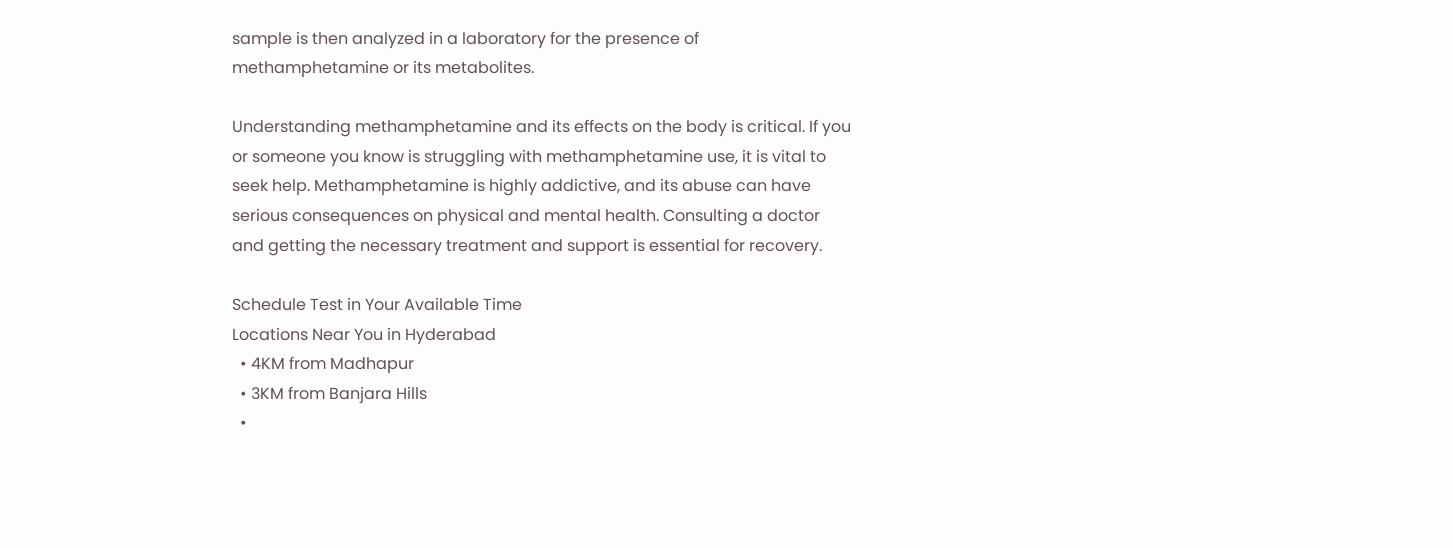sample is then analyzed in a laboratory for the presence of methamphetamine or its metabolites.

Understanding methamphetamine and its effects on the body is critical. If you or someone you know is struggling with methamphetamine use, it is vital to seek help. Methamphetamine is highly addictive, and its abuse can have serious consequences on physical and mental health. Consulting a doctor and getting the necessary treatment and support is essential for recovery.

Schedule Test in Your Available Time
Locations Near You in Hyderabad
  • 4KM from Madhapur
  • 3KM from Banjara Hills
  •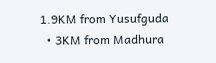1.9KM from Yusufguda
  • 3KM from Madhura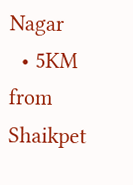Nagar
  • 5KM from Shaikpet